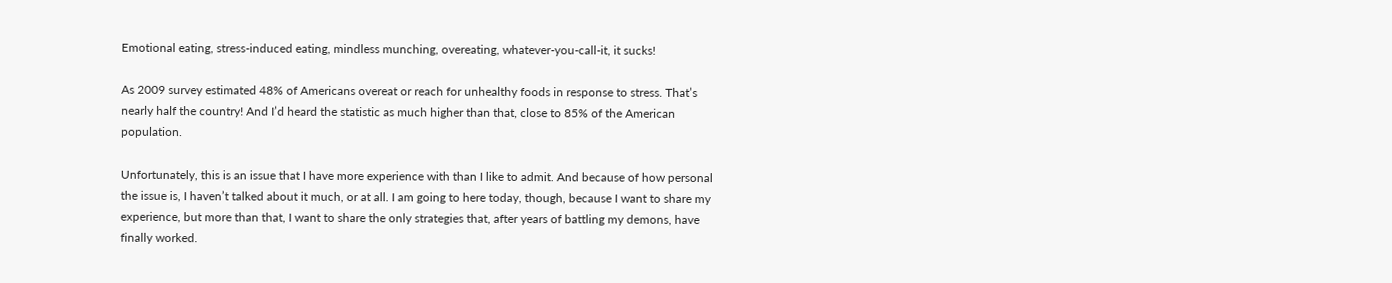Emotional eating, stress-induced eating, mindless munching, overeating, whatever-you-call-it, it sucks!

As 2009 survey estimated 48% of Americans overeat or reach for unhealthy foods in response to stress. That’s nearly half the country! And I’d heard the statistic as much higher than that, close to 85% of the American population.

Unfortunately, this is an issue that I have more experience with than I like to admit. And because of how personal the issue is, I haven’t talked about it much, or at all. I am going to here today, though, because I want to share my experience, but more than that, I want to share the only strategies that, after years of battling my demons, have finally worked.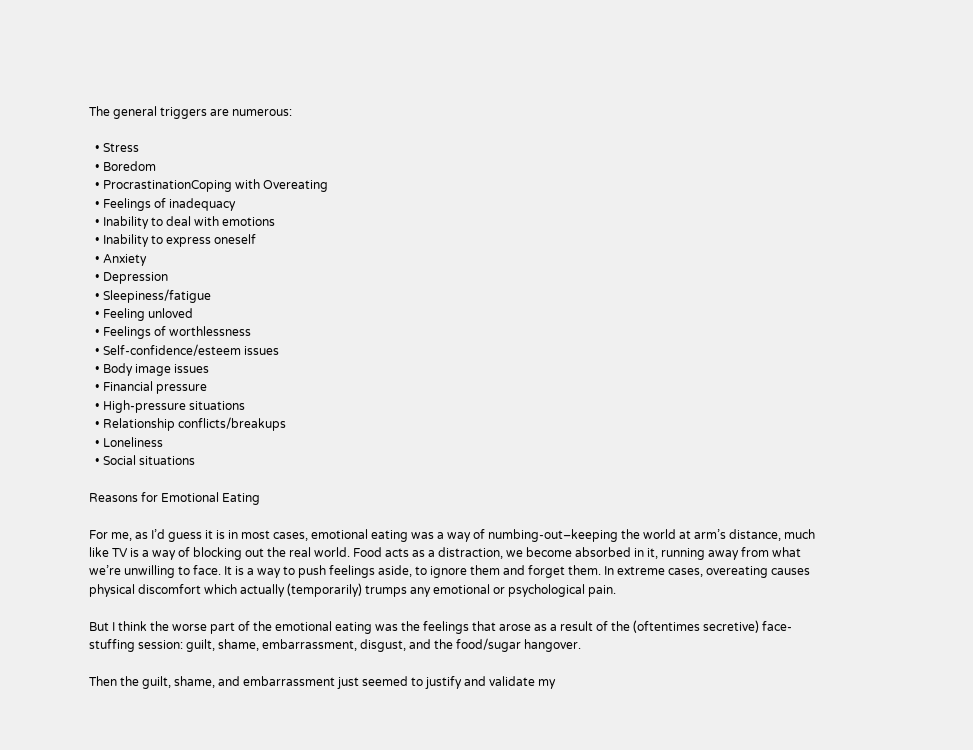The general triggers are numerous:

  • Stress
  • Boredom
  • ProcrastinationCoping with Overeating
  • Feelings of inadequacy
  • Inability to deal with emotions
  • Inability to express oneself
  • Anxiety
  • Depression
  • Sleepiness/fatigue
  • Feeling unloved
  • Feelings of worthlessness
  • Self-confidence/esteem issues
  • Body image issues
  • Financial pressure
  • High-pressure situations
  • Relationship conflicts/breakups
  • Loneliness
  • Social situations

Reasons for Emotional Eating

For me, as I’d guess it is in most cases, emotional eating was a way of numbing-out–keeping the world at arm’s distance, much like TV is a way of blocking out the real world. Food acts as a distraction, we become absorbed in it, running away from what we’re unwilling to face. It is a way to push feelings aside, to ignore them and forget them. In extreme cases, overeating causes physical discomfort which actually (temporarily) trumps any emotional or psychological pain.

But I think the worse part of the emotional eating was the feelings that arose as a result of the (oftentimes secretive) face-stuffing session: guilt, shame, embarrassment, disgust, and the food/sugar hangover.

Then the guilt, shame, and embarrassment just seemed to justify and validate my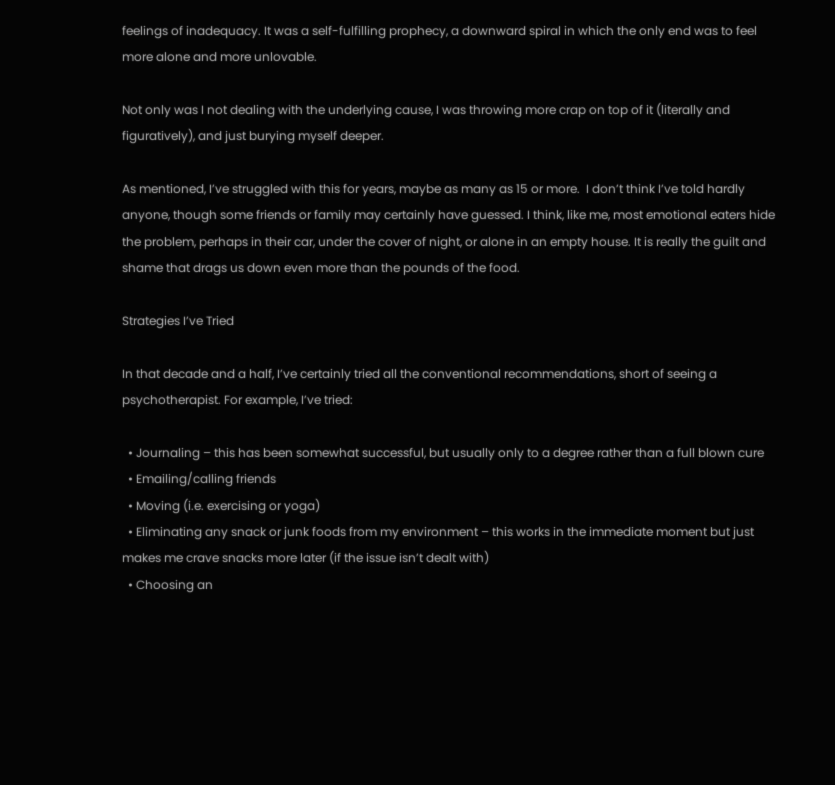feelings of inadequacy. It was a self-fulfilling prophecy, a downward spiral in which the only end was to feel more alone and more unlovable.

Not only was I not dealing with the underlying cause, I was throwing more crap on top of it (literally and figuratively), and just burying myself deeper.

As mentioned, I’ve struggled with this for years, maybe as many as 15 or more.  I don’t think I’ve told hardly anyone, though some friends or family may certainly have guessed. I think, like me, most emotional eaters hide the problem, perhaps in their car, under the cover of night, or alone in an empty house. It is really the guilt and shame that drags us down even more than the pounds of the food.

Strategies I’ve Tried

In that decade and a half, I’ve certainly tried all the conventional recommendations, short of seeing a psychotherapist. For example, I’ve tried:

  • Journaling – this has been somewhat successful, but usually only to a degree rather than a full blown cure
  • Emailing/calling friends
  • Moving (i.e. exercising or yoga)
  • Eliminating any snack or junk foods from my environment – this works in the immediate moment but just makes me crave snacks more later (if the issue isn’t dealt with)
  • Choosing an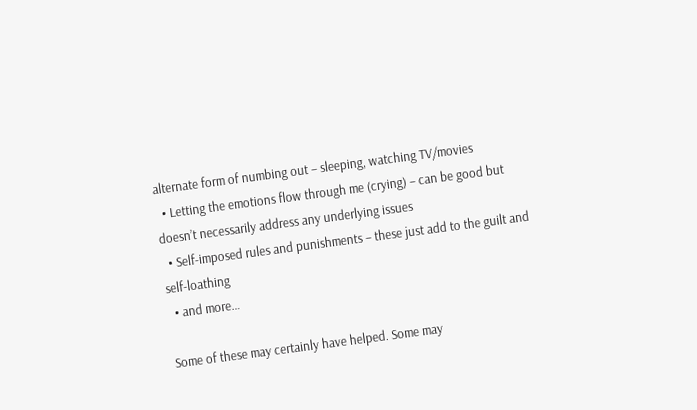alternate form of numbing out – sleeping, watching TV/movies
  • Letting the emotions flow through me (crying) – can be good but doesn’t necessarily address any underlying issues
  • Self-imposed rules and punishments – these just add to the guilt and self-loathing
  • and more…

Some of these may certainly have helped. Some may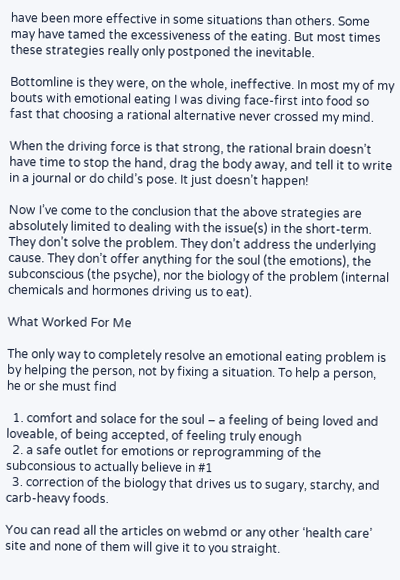have been more effective in some situations than others. Some may have tamed the excessiveness of the eating. But most times these strategies really only postponed the inevitable.

Bottomline is they were, on the whole, ineffective. In most my of my bouts with emotional eating I was diving face-first into food so fast that choosing a rational alternative never crossed my mind.

When the driving force is that strong, the rational brain doesn’t have time to stop the hand, drag the body away, and tell it to write in a journal or do child’s pose. It just doesn’t happen!

Now I’ve come to the conclusion that the above strategies are absolutely limited to dealing with the issue(s) in the short-term. They don’t solve the problem. They don’t address the underlying cause. They don’t offer anything for the soul (the emotions), the subconscious (the psyche), nor the biology of the problem (internal chemicals and hormones driving us to eat).

What Worked For Me

The only way to completely resolve an emotional eating problem is by helping the person, not by fixing a situation. To help a person, he or she must find

  1. comfort and solace for the soul – a feeling of being loved and loveable, of being accepted, of feeling truly enough
  2. a safe outlet for emotions or reprogramming of the subconsious to actually believe in #1
  3. correction of the biology that drives us to sugary, starchy, and carb-heavy foods.

You can read all the articles on webmd or any other ‘health care’ site and none of them will give it to you straight.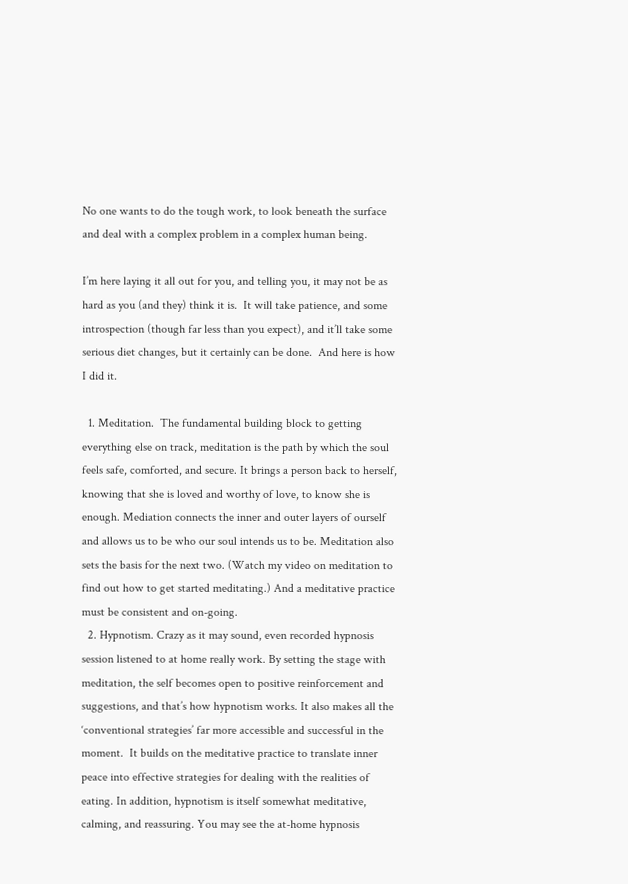No one wants to do the tough work, to look beneath the surface and deal with a complex problem in a complex human being.

I’m here laying it all out for you, and telling you, it may not be as hard as you (and they) think it is.  It will take patience, and some introspection (though far less than you expect), and it’ll take some serious diet changes, but it certainly can be done.  And here is how I did it.

  1. Meditation.  The fundamental building block to getting everything else on track, meditation is the path by which the soul feels safe, comforted, and secure. It brings a person back to herself, knowing that she is loved and worthy of love, to know she is enough. Mediation connects the inner and outer layers of ourself and allows us to be who our soul intends us to be. Meditation also sets the basis for the next two. (Watch my video on meditation to find out how to get started meditating.) And a meditative practice must be consistent and on-going.
  2. Hypnotism. Crazy as it may sound, even recorded hypnosis session listened to at home really work. By setting the stage with meditation, the self becomes open to positive reinforcement and suggestions, and that’s how hypnotism works. It also makes all the ‘conventional strategies’ far more accessible and successful in the moment.  It builds on the meditative practice to translate inner peace into effective strategies for dealing with the realities of eating. In addition, hypnotism is itself somewhat meditative, calming, and reassuring. You may see the at-home hypnosis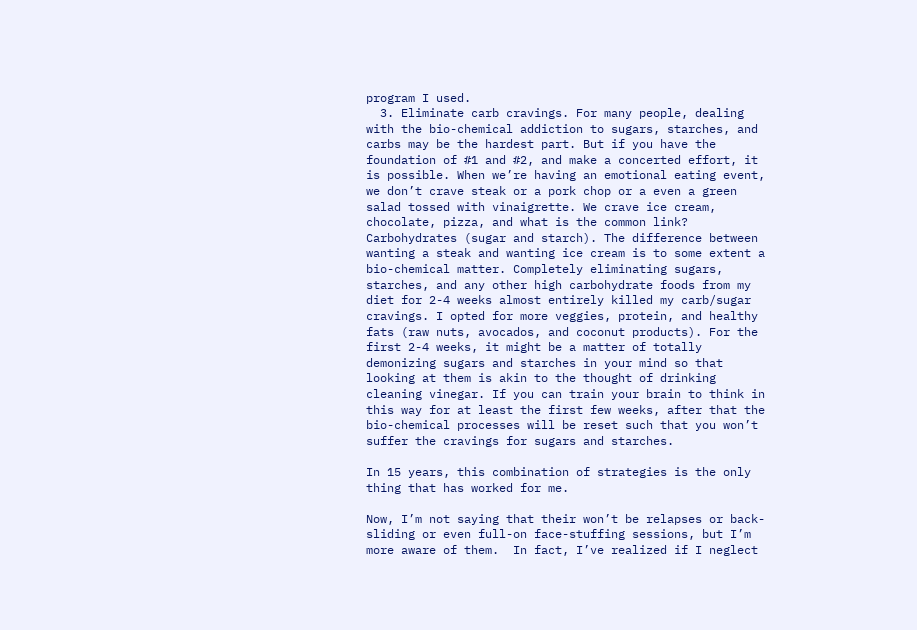program I used.
  3. Eliminate carb cravings. For many people, dealing with the bio-chemical addiction to sugars, starches, and carbs may be the hardest part. But if you have the foundation of #1 and #2, and make a concerted effort, it is possible. When we’re having an emotional eating event, we don’t crave steak or a pork chop or a even a green salad tossed with vinaigrette. We crave ice cream, chocolate, pizza, and what is the common link? Carbohydrates (sugar and starch). The difference between wanting a steak and wanting ice cream is to some extent a bio-chemical matter. Completely eliminating sugars, starches, and any other high carbohydrate foods from my diet for 2-4 weeks almost entirely killed my carb/sugar cravings. I opted for more veggies, protein, and healthy fats (raw nuts, avocados, and coconut products). For the first 2-4 weeks, it might be a matter of totally demonizing sugars and starches in your mind so that looking at them is akin to the thought of drinking cleaning vinegar. If you can train your brain to think in this way for at least the first few weeks, after that the bio-chemical processes will be reset such that you won’t suffer the cravings for sugars and starches.

In 15 years, this combination of strategies is the only thing that has worked for me.

Now, I’m not saying that their won’t be relapses or back-sliding or even full-on face-stuffing sessions, but I’m more aware of them.  In fact, I’ve realized if I neglect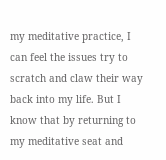my meditative practice, I can feel the issues try to scratch and claw their way back into my life. But I know that by returning to my meditative seat and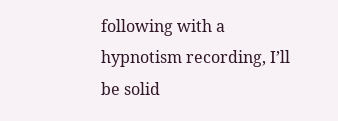following with a hypnotism recording, I’ll be solid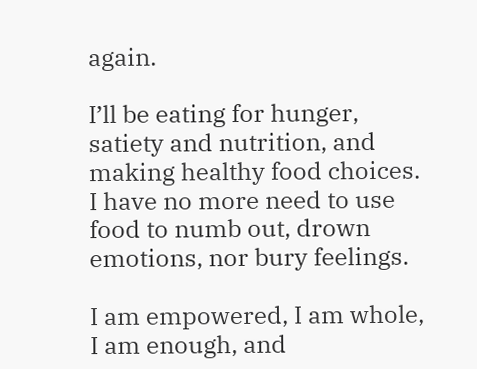again.

I’ll be eating for hunger, satiety and nutrition, and making healthy food choices.  I have no more need to use food to numb out, drown emotions, nor bury feelings.

I am empowered, I am whole, I am enough, and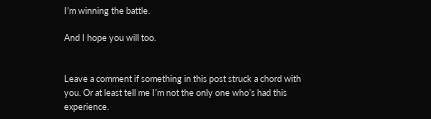I’m winning the battle.

And I hope you will too.


Leave a comment if something in this post struck a chord with you. Or at least tell me I’m not the only one who’s had this experience.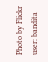Photo by Flickr user: bandita